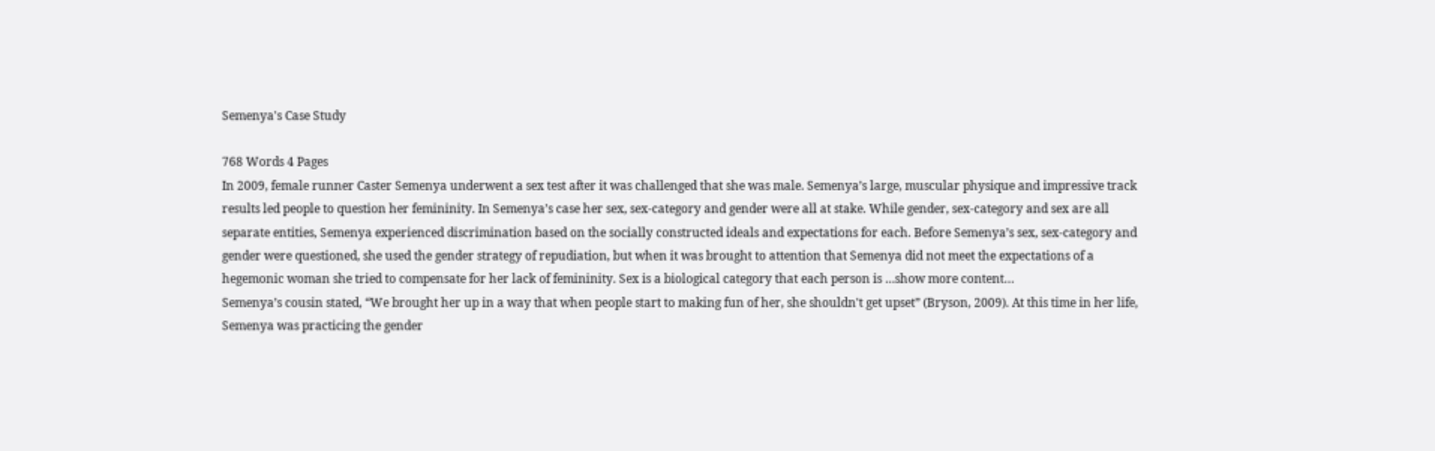Semenya's Case Study

768 Words 4 Pages
In 2009, female runner Caster Semenya underwent a sex test after it was challenged that she was male. Semenya’s large, muscular physique and impressive track results led people to question her femininity. In Semenya’s case her sex, sex-category and gender were all at stake. While gender, sex-category and sex are all separate entities, Semenya experienced discrimination based on the socially constructed ideals and expectations for each. Before Semenya’s sex, sex-category and gender were questioned, she used the gender strategy of repudiation, but when it was brought to attention that Semenya did not meet the expectations of a hegemonic woman she tried to compensate for her lack of femininity. Sex is a biological category that each person is …show more content…
Semenya’s cousin stated, “We brought her up in a way that when people start to making fun of her, she shouldn't get upset” (Bryson, 2009). At this time in her life, Semenya was practicing the gender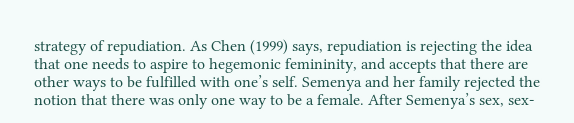strategy of repudiation. As Chen (1999) says, repudiation is rejecting the idea that one needs to aspire to hegemonic femininity, and accepts that there are other ways to be fulfilled with one’s self. Semenya and her family rejected the notion that there was only one way to be a female. After Semenya’s sex, sex-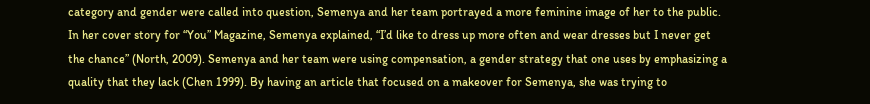category and gender were called into question, Semenya and her team portrayed a more feminine image of her to the public. In her cover story for “You” Magazine, Semenya explained, “I’d like to dress up more often and wear dresses but I never get the chance” (North, 2009). Semenya and her team were using compensation, a gender strategy that one uses by emphasizing a quality that they lack (Chen 1999). By having an article that focused on a makeover for Semenya, she was trying to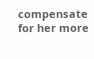compensate for her more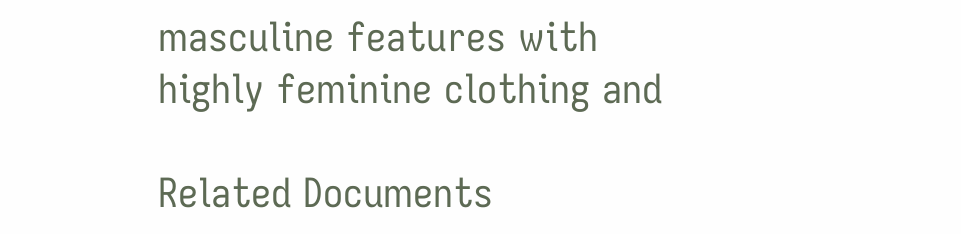masculine features with highly feminine clothing and

Related Documents